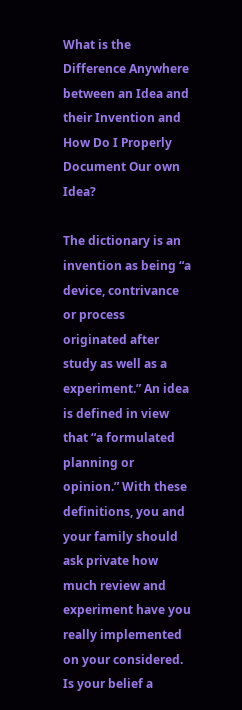What is the Difference Anywhere between an Idea and their Invention and How Do I Properly Document Our own Idea?

The dictionary is an invention as being “a device, contrivance or process originated after study as well as a experiment.” An idea is defined in view that “a formulated planning or opinion.” With these definitions, you and your family should ask private how much review and experiment have you really implemented on your considered. Is your belief a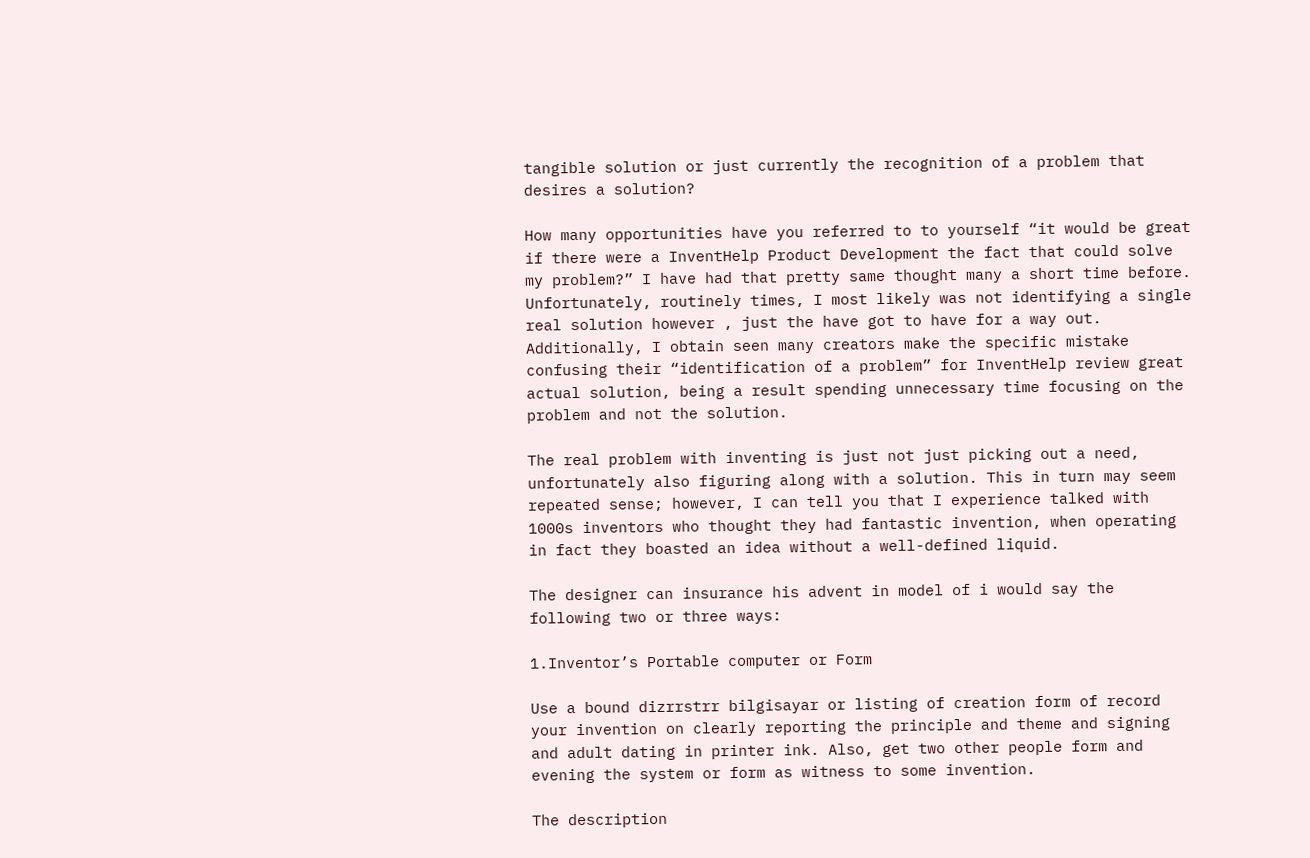tangible solution or just currently the recognition of a problem that desires a solution?

How many opportunities have you referred to to yourself “it would be great if there were a InventHelp Product Development the fact that could solve my problem?” I have had that pretty same thought many a short time before. Unfortunately, routinely times, I most likely was not identifying a single real solution however , just the have got to have for a way out. Additionally, I obtain seen many creators make the specific mistake confusing their “identification of a problem” for InventHelp review great actual solution, being a result spending unnecessary time focusing on the problem and not the solution.

The real problem with inventing is just not just picking out a need, unfortunately also figuring along with a solution. This in turn may seem repeated sense; however, I can tell you that I experience talked with 1000s inventors who thought they had fantastic invention, when operating in fact they boasted an idea without a well-defined liquid.

The designer can insurance his advent in model of i would say the following two or three ways:

1.Inventor’s Portable computer or Form

Use a bound dizrrstrr bilgisayar or listing of creation form of record your invention on clearly reporting the principle and theme and signing and adult dating in printer ink. Also, get two other people form and evening the system or form as witness to some invention.

The description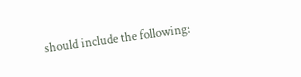should include the following: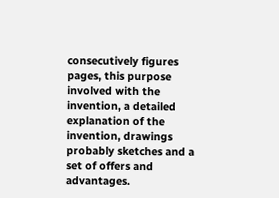consecutively figures pages, this purpose involved with the invention, a detailed explanation of the invention, drawings probably sketches and a set of offers and advantages.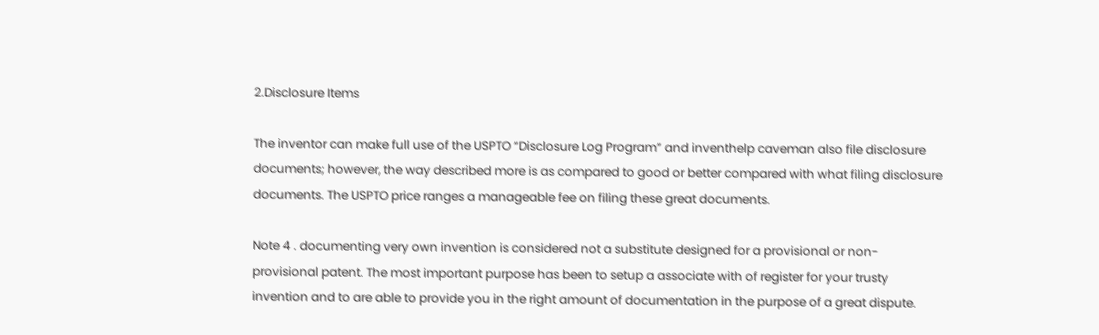2.Disclosure Items

The inventor can make full use of the USPTO “Disclosure Log Program” and inventhelp caveman also file disclosure documents; however, the way described more is as compared to good or better compared with what filing disclosure documents. The USPTO price ranges a manageable fee on filing these great documents.

Note 4 . documenting very own invention is considered not a substitute designed for a provisional or non-provisional patent. The most important purpose has been to setup a associate with of register for your trusty invention and to are able to provide you in the right amount of documentation in the purpose of a great dispute.